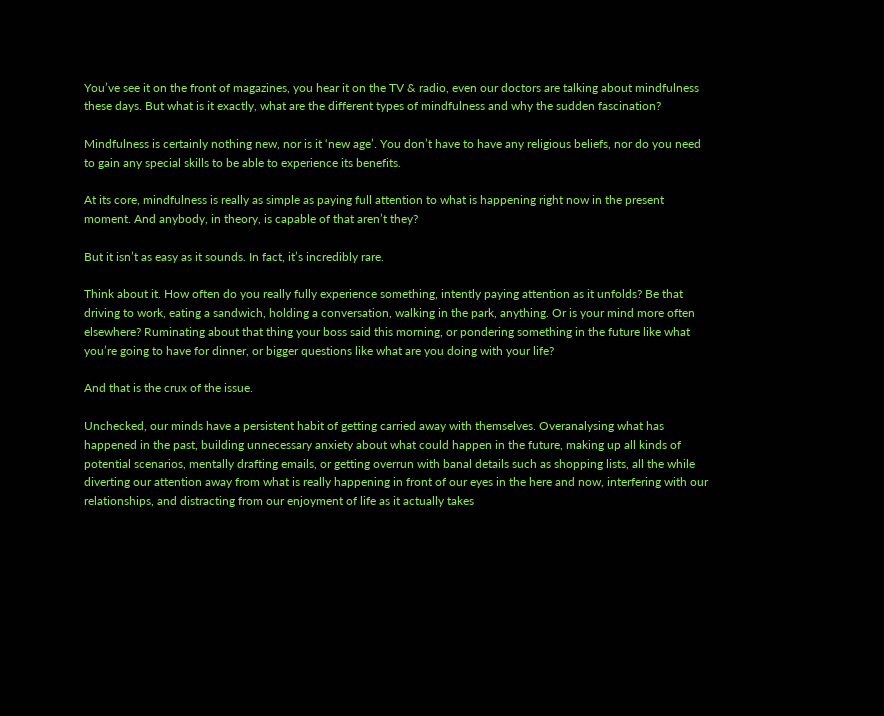You’ve see it on the front of magazines, you hear it on the TV & radio, even our doctors are talking about mindfulness these days. But what is it exactly, what are the different types of mindfulness and why the sudden fascination?

Mindfulness is certainly nothing new, nor is it ‘new age’. You don’t have to have any religious beliefs, nor do you need to gain any special skills to be able to experience its benefits.

At its core, mindfulness is really as simple as paying full attention to what is happening right now in the present moment. And anybody, in theory, is capable of that aren’t they?

But it isn’t as easy as it sounds. In fact, it’s incredibly rare.

Think about it. How often do you really fully experience something, intently paying attention as it unfolds? Be that driving to work, eating a sandwich, holding a conversation, walking in the park, anything. Or is your mind more often elsewhere? Ruminating about that thing your boss said this morning, or pondering something in the future like what you’re going to have for dinner, or bigger questions like what are you doing with your life?

And that is the crux of the issue.

Unchecked, our minds have a persistent habit of getting carried away with themselves. Overanalysing what has happened in the past, building unnecessary anxiety about what could happen in the future, making up all kinds of potential scenarios, mentally drafting emails, or getting overrun with banal details such as shopping lists, all the while diverting our attention away from what is really happening in front of our eyes in the here and now, interfering with our relationships, and distracting from our enjoyment of life as it actually takes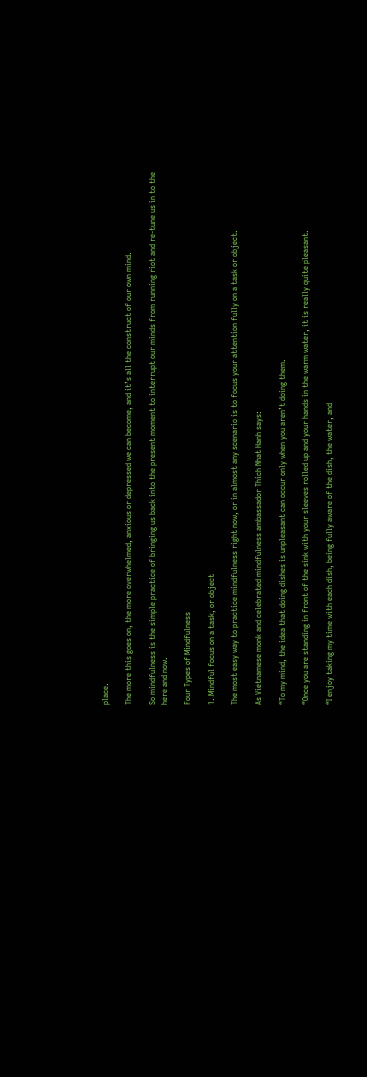place.

The more this goes on, the more overwhelmed, anxious or depressed we can become, and it’s all the construct of our own mind.

So mindfulness is the simple practice of bringing us back into the present moment to interrupt our minds from running riot and re-tune us in to the here and now.

Four Types of Mindfulness

1. Mindful focus on a task, or object

The most easy way to practice mindfulness right now, or in almost any scenario is to focus your attention fully on a task or object.

As Vietnamese monk and celebrated mindfulness ambassador Thich Nhat Hanh says:

“To my mind, the idea that doing dishes is unpleasant can occur only when you aren’t doing them.

“Once you are standing in front of the sink with your sleeves rolled up and your hands in the warm water, it is really quite pleasant.

“I enjoy taking my time with each dish, being fully aware of the dish, the water, and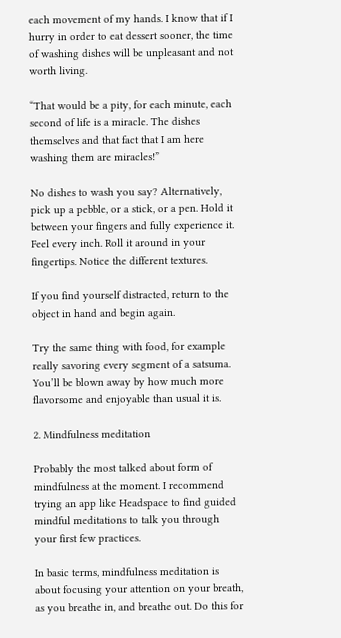each movement of my hands. I know that if I hurry in order to eat dessert sooner, the time of washing dishes will be unpleasant and not worth living.

“That would be a pity, for each minute, each second of life is a miracle. The dishes themselves and that fact that I am here washing them are miracles!”

No dishes to wash you say? Alternatively, pick up a pebble, or a stick, or a pen. Hold it between your fingers and fully experience it. Feel every inch. Roll it around in your fingertips. Notice the different textures.

If you find yourself distracted, return to the object in hand and begin again.

Try the same thing with food, for example really savoring every segment of a satsuma. You’ll be blown away by how much more flavorsome and enjoyable than usual it is.

2. Mindfulness meditation

Probably the most talked about form of mindfulness at the moment. I recommend trying an app like Headspace to find guided mindful meditations to talk you through your first few practices.

In basic terms, mindfulness meditation is about focusing your attention on your breath, as you breathe in, and breathe out. Do this for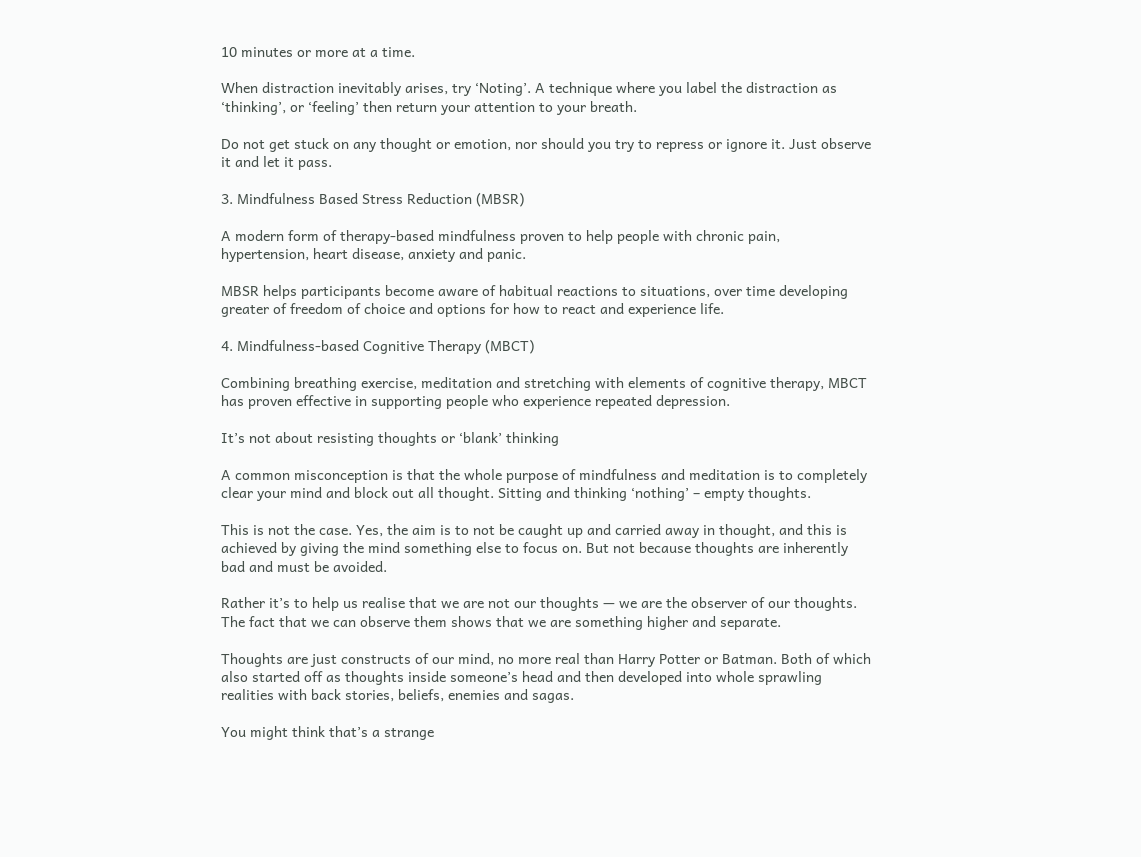10 minutes or more at a time.

When distraction inevitably arises, try ‘Noting’. A technique where you label the distraction as ‘thinking’, or ‘feeling’ then return your attention to your breath.

Do not get stuck on any thought or emotion, nor should you try to repress or ignore it. Just observe it and let it pass.

3. Mindfulness Based Stress Reduction (MBSR)

A modern form of therapy-based mindfulness proven to help people with chronic pain, hypertension, heart disease, anxiety and panic.

MBSR helps participants become aware of habitual reactions to situations, over time developing greater of freedom of choice and options for how to react and experience life.

4. Mindfulness-based Cognitive Therapy (MBCT)

Combining breathing exercise, meditation and stretching with elements of cognitive therapy, MBCT has proven effective in supporting people who experience repeated depression.

It’s not about resisting thoughts or ‘blank’ thinking

A common misconception is that the whole purpose of mindfulness and meditation is to completely clear your mind and block out all thought. Sitting and thinking ‘nothing’ – empty thoughts.

This is not the case. Yes, the aim is to not be caught up and carried away in thought, and this is achieved by giving the mind something else to focus on. But not because thoughts are inherently bad and must be avoided.

Rather it’s to help us realise that we are not our thoughts — we are the observer of our thoughts. The fact that we can observe them shows that we are something higher and separate.

Thoughts are just constructs of our mind, no more real than Harry Potter or Batman. Both of which also started off as thoughts inside someone’s head and then developed into whole sprawling realities with back stories, beliefs, enemies and sagas.

You might think that’s a strange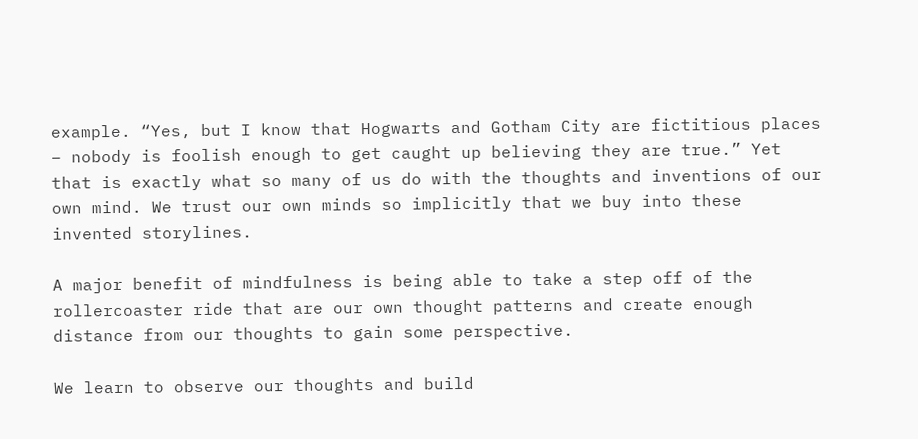example. “Yes, but I know that Hogwarts and Gotham City are fictitious places – nobody is foolish enough to get caught up believing they are true.” Yet that is exactly what so many of us do with the thoughts and inventions of our own mind. We trust our own minds so implicitly that we buy into these invented storylines.

A major benefit of mindfulness is being able to take a step off of the rollercoaster ride that are our own thought patterns and create enough distance from our thoughts to gain some perspective.

We learn to observe our thoughts and build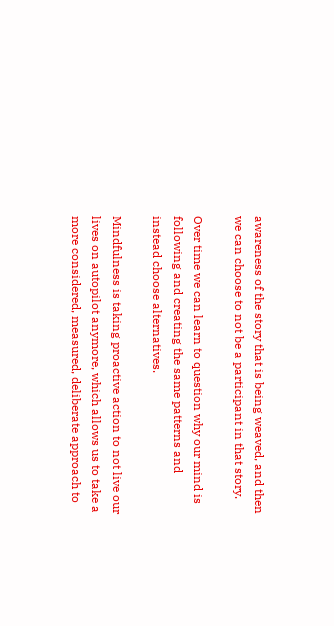awareness of the story that is being weaved, and then we can choose to not be a participant in that story.

Over time we can learn to question why our mind is following and creating the same patterns and instead choose alternatives.

Mindfulness is taking proactive action to not live our lives on autopilot anymore, which allows us to take a more considered, measured, deliberate approach to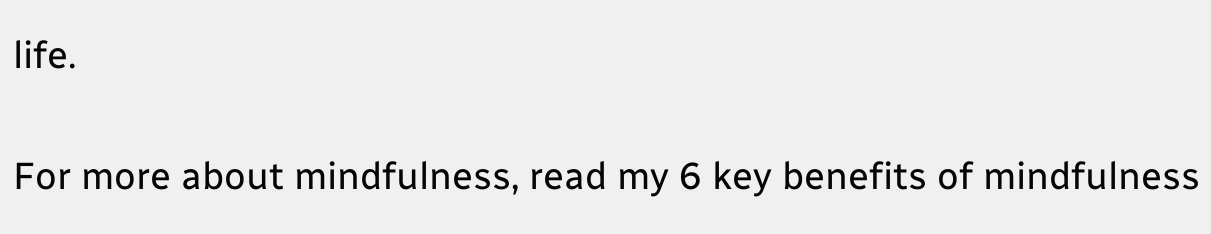life.

For more about mindfulness, read my 6 key benefits of mindfulness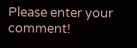Please enter your comment!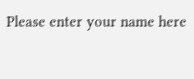Please enter your name here